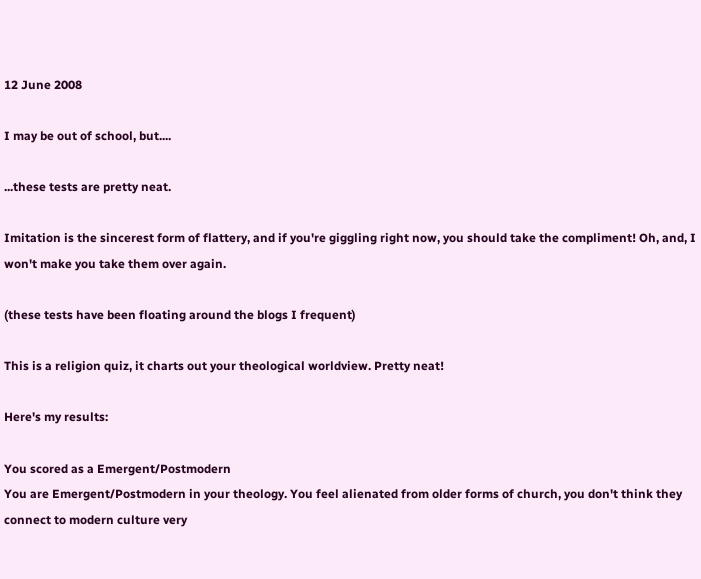12 June 2008

I may be out of school, but....

...these tests are pretty neat.

Imitation is the sincerest form of flattery, and if you're giggling right now, you should take the compliment! Oh, and, I won't make you take them over again.

(these tests have been floating around the blogs I frequent)

This is a religion quiz, it charts out your theological worldview. Pretty neat!

Here's my results:

You scored as a Emergent/Postmodern
You are Emergent/Postmodern in your theology. You feel alienated from older forms of church, you don't think they connect to modern culture very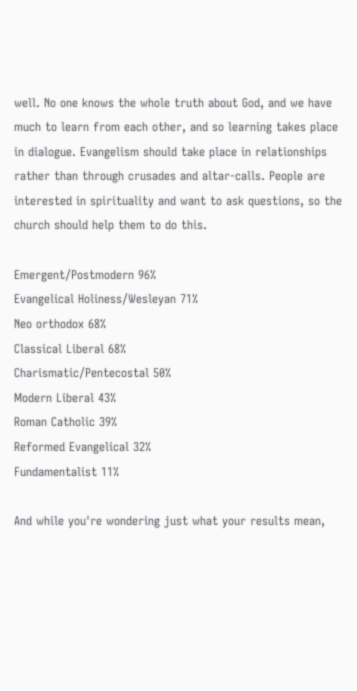well. No one knows the whole truth about God, and we have much to learn from each other, and so learning takes place in dialogue. Evangelism should take place in relationships rather than through crusades and altar-calls. People are interested in spirituality and want to ask questions, so the church should help them to do this.

Emergent/Postmodern 96%
Evangelical Holiness/Wesleyan 71%
Neo orthodox 68%
Classical Liberal 68%
Charismatic/Pentecostal 50%
Modern Liberal 43%
Roman Catholic 39%
Reformed Evangelical 32%
Fundamentalist 11%

And while you're wondering just what your results mean,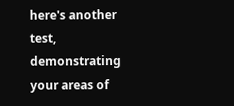here's another test, demonstrating your areas of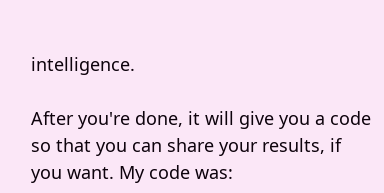intelligence.

After you're done, it will give you a code so that you can share your results, if you want. My code was: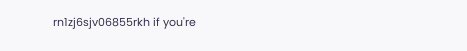rn1zj6sjv06855rkh if you're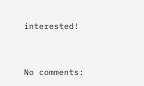interested!


No comments: